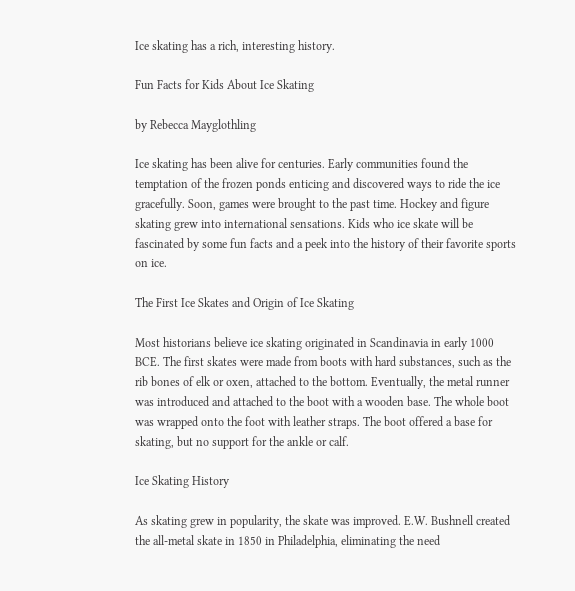Ice skating has a rich, interesting history.

Fun Facts for Kids About Ice Skating

by Rebecca Mayglothling

Ice skating has been alive for centuries. Early communities found the temptation of the frozen ponds enticing and discovered ways to ride the ice gracefully. Soon, games were brought to the past time. Hockey and figure skating grew into international sensations. Kids who ice skate will be fascinated by some fun facts and a peek into the history of their favorite sports on ice.

The First Ice Skates and Origin of Ice Skating

Most historians believe ice skating originated in Scandinavia in early 1000 BCE. The first skates were made from boots with hard substances, such as the rib bones of elk or oxen, attached to the bottom. Eventually, the metal runner was introduced and attached to the boot with a wooden base. The whole boot was wrapped onto the foot with leather straps. The boot offered a base for skating, but no support for the ankle or calf.

Ice Skating History

As skating grew in popularity, the skate was improved. E.W. Bushnell created the all-metal skate in 1850 in Philadelphia, eliminating the need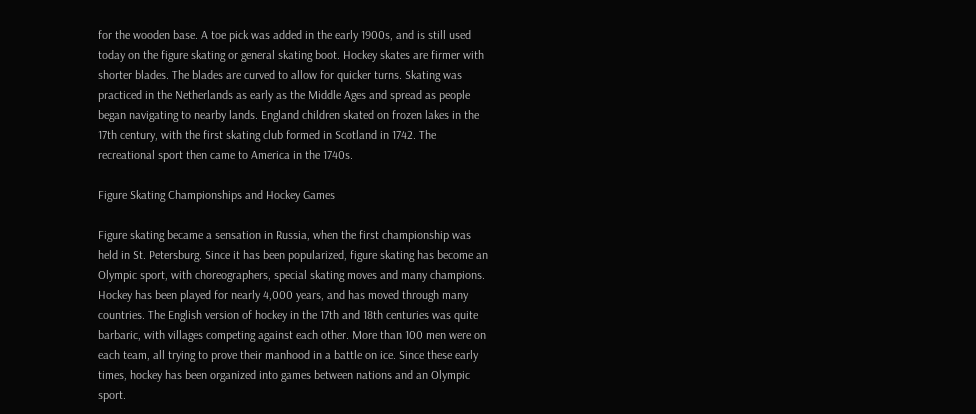for the wooden base. A toe pick was added in the early 1900s, and is still used today on the figure skating or general skating boot. Hockey skates are firmer with shorter blades. The blades are curved to allow for quicker turns. Skating was practiced in the Netherlands as early as the Middle Ages and spread as people began navigating to nearby lands. England children skated on frozen lakes in the 17th century, with the first skating club formed in Scotland in 1742. The recreational sport then came to America in the 1740s.

Figure Skating Championships and Hockey Games

Figure skating became a sensation in Russia, when the first championship was held in St. Petersburg. Since it has been popularized, figure skating has become an Olympic sport, with choreographers, special skating moves and many champions. Hockey has been played for nearly 4,000 years, and has moved through many countries. The English version of hockey in the 17th and 18th centuries was quite barbaric, with villages competing against each other. More than 100 men were on each team, all trying to prove their manhood in a battle on ice. Since these early times, hockey has been organized into games between nations and an Olympic sport.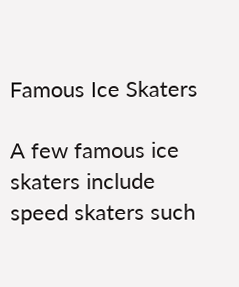Famous Ice Skaters

A few famous ice skaters include speed skaters such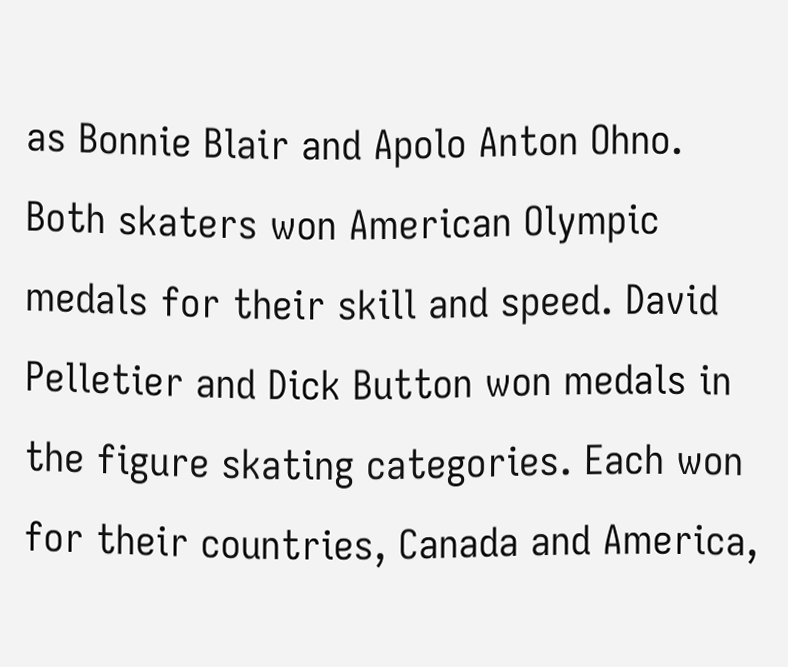as Bonnie Blair and Apolo Anton Ohno. Both skaters won American Olympic medals for their skill and speed. David Pelletier and Dick Button won medals in the figure skating categories. Each won for their countries, Canada and America,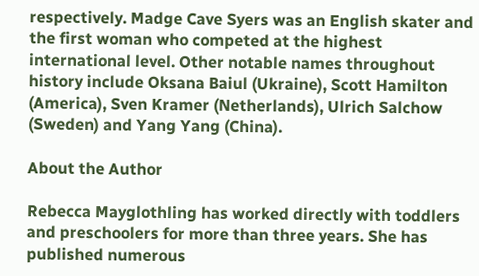respectively. Madge Cave Syers was an English skater and the first woman who competed at the highest international level. Other notable names throughout history include Oksana Baiul (Ukraine), Scott Hamilton (America), Sven Kramer (Netherlands), Ulrich Salchow (Sweden) and Yang Yang (China).

About the Author

Rebecca Mayglothling has worked directly with toddlers and preschoolers for more than three years. She has published numerous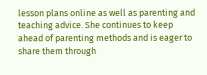lesson plans online as well as parenting and teaching advice. She continues to keep ahead of parenting methods and is eager to share them through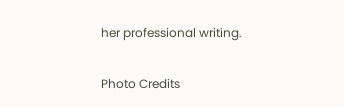her professional writing.

Photo Credits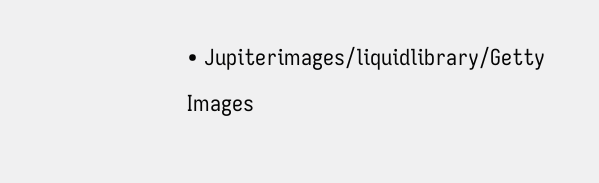• Jupiterimages/liquidlibrary/Getty Images